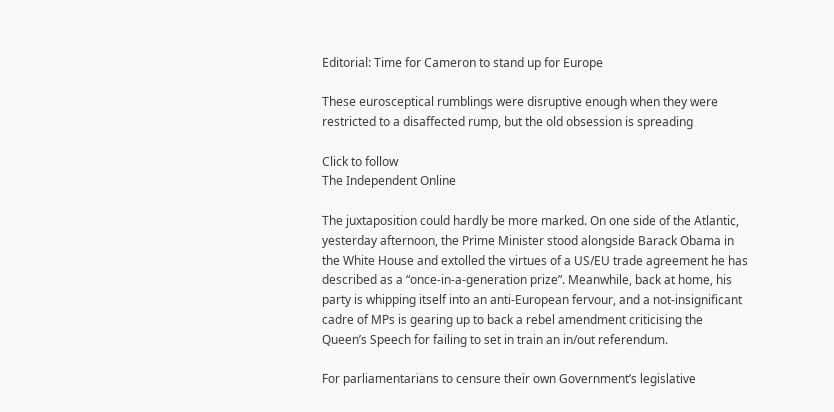Editorial: Time for Cameron to stand up for Europe

These eurosceptical rumblings were disruptive enough when they were restricted to a disaffected rump, but the old obsession is spreading

Click to follow
The Independent Online

The juxtaposition could hardly be more marked. On one side of the Atlantic, yesterday afternoon, the Prime Minister stood alongside Barack Obama in the White House and extolled the virtues of a US/EU trade agreement he has described as a “once-in-a-generation prize”. Meanwhile, back at home, his party is whipping itself into an anti-European fervour, and a not-insignificant cadre of MPs is gearing up to back a rebel amendment criticising the Queen’s Speech for failing to set in train an in/out referendum.

For parliamentarians to censure their own Government’s legislative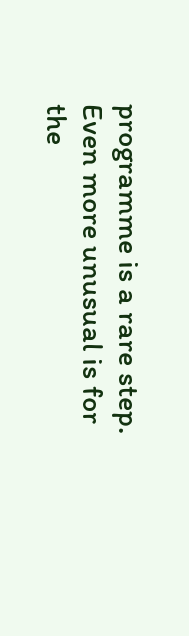programme is a rare step. Even more unusual is for the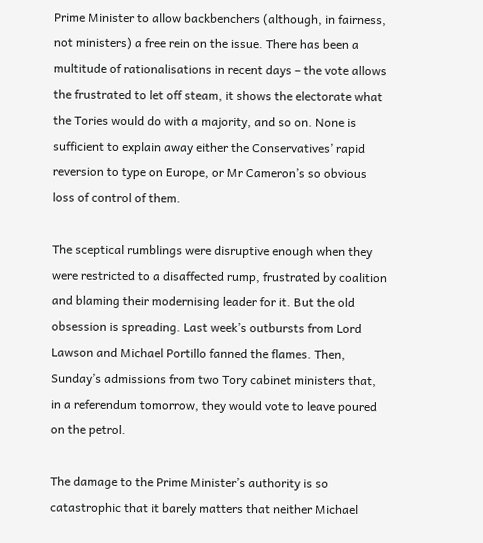Prime Minister to allow backbenchers (although, in fairness, not ministers) a free rein on the issue. There has been a multitude of rationalisations in recent days – the vote allows the frustrated to let off steam, it shows the electorate what the Tories would do with a majority, and so on. None is sufficient to explain away either the Conservatives’ rapid reversion to type on Europe, or Mr Cameron’s so obvious loss of control of them.

The sceptical rumblings were disruptive enough when they were restricted to a disaffected rump, frustrated by coalition and blaming their modernising leader for it. But the old obsession is spreading. Last week’s outbursts from Lord Lawson and Michael Portillo fanned the flames. Then, Sunday’s admissions from two Tory cabinet ministers that, in a referendum tomorrow, they would vote to leave poured on the petrol.

The damage to the Prime Minister’s authority is so catastrophic that it barely matters that neither Michael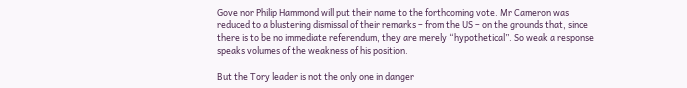Gove nor Philip Hammond will put their name to the forthcoming vote. Mr Cameron was reduced to a blustering dismissal of their remarks – from the US – on the grounds that, since there is to be no immediate referendum, they are merely “hypothetical”. So weak a response speaks volumes of the weakness of his position.

But the Tory leader is not the only one in danger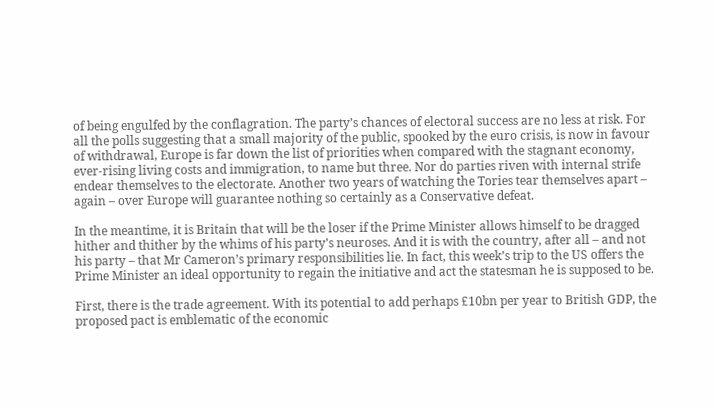of being engulfed by the conflagration. The party’s chances of electoral success are no less at risk. For all the polls suggesting that a small majority of the public, spooked by the euro crisis, is now in favour of withdrawal, Europe is far down the list of priorities when compared with the stagnant economy, ever-rising living costs and immigration, to name but three. Nor do parties riven with internal strife endear themselves to the electorate. Another two years of watching the Tories tear themselves apart – again – over Europe will guarantee nothing so certainly as a Conservative defeat.

In the meantime, it is Britain that will be the loser if the Prime Minister allows himself to be dragged hither and thither by the whims of his party’s neuroses. And it is with the country, after all – and not his party – that Mr Cameron’s primary responsibilities lie. In fact, this week’s trip to the US offers the Prime Minister an ideal opportunity to regain the initiative and act the statesman he is supposed to be.

First, there is the trade agreement. With its potential to add perhaps £10bn per year to British GDP, the proposed pact is emblematic of the economic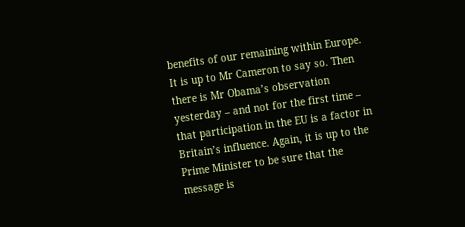benefits of our remaining within Europe. It is up to Mr Cameron to say so. Then there is Mr Obama’s observation yesterday – and not for the first time – that participation in the EU is a factor in Britain’s influence. Again, it is up to the Prime Minister to be sure that the message is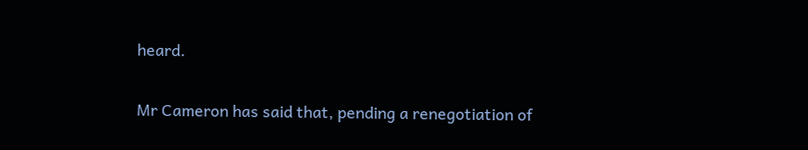heard.

Mr Cameron has said that, pending a renegotiation of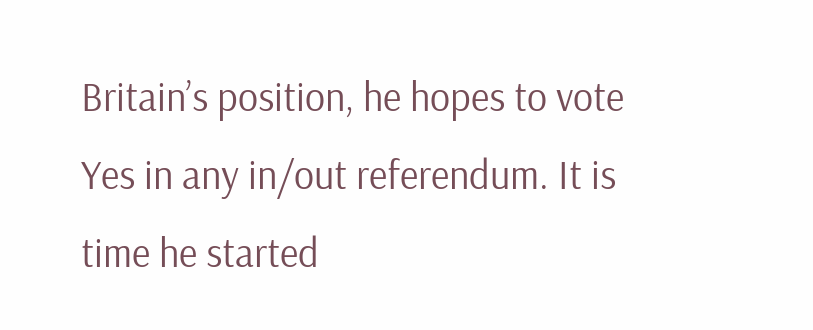Britain’s position, he hopes to vote Yes in any in/out referendum. It is time he started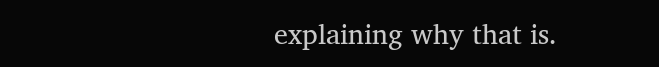explaining why that is.